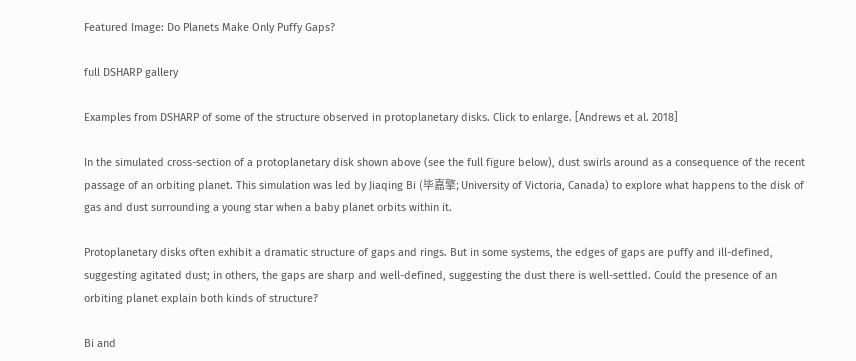Featured Image: Do Planets Make Only Puffy Gaps?

full DSHARP gallery

Examples from DSHARP of some of the structure observed in protoplanetary disks. Click to enlarge. [Andrews et al. 2018]

In the simulated cross-section of a protoplanetary disk shown above (see the full figure below), dust swirls around as a consequence of the recent passage of an orbiting planet. This simulation was led by Jiaqing Bi (毕嘉擎; University of Victoria, Canada) to explore what happens to the disk of gas and dust surrounding a young star when a baby planet orbits within it.

Protoplanetary disks often exhibit a dramatic structure of gaps and rings. But in some systems, the edges of gaps are puffy and ill-defined, suggesting agitated dust; in others, the gaps are sharp and well-defined, suggesting the dust there is well-settled. Could the presence of an orbiting planet explain both kinds of structure?

Bi and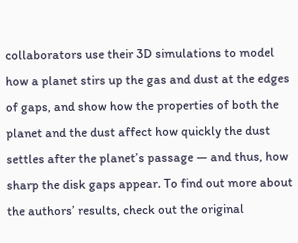collaborators use their 3D simulations to model how a planet stirs up the gas and dust at the edges of gaps, and show how the properties of both the planet and the dust affect how quickly the dust settles after the planet’s passage — and thus, how sharp the disk gaps appear. To find out more about the authors’ results, check out the original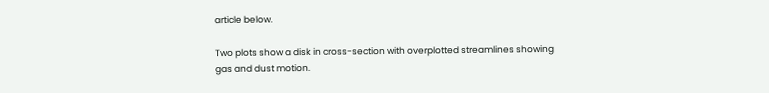article below.

Two plots show a disk in cross-section with overplotted streamlines showing gas and dust motion.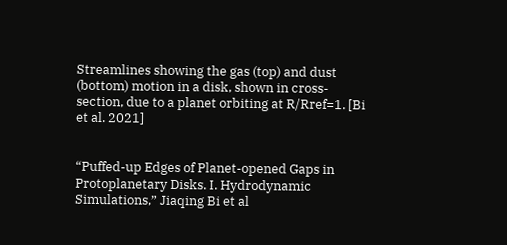Streamlines showing the gas (top) and dust (bottom) motion in a disk, shown in cross-section, due to a planet orbiting at R/Rref=1. [Bi et al. 2021]


“Puffed-up Edges of Planet-opened Gaps in Protoplanetary Disks. I. Hydrodynamic Simulations,” Jiaqing Bi et al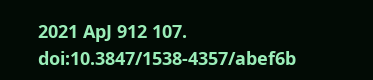2021 ApJ 912 107. doi:10.3847/1538-4357/abef6b